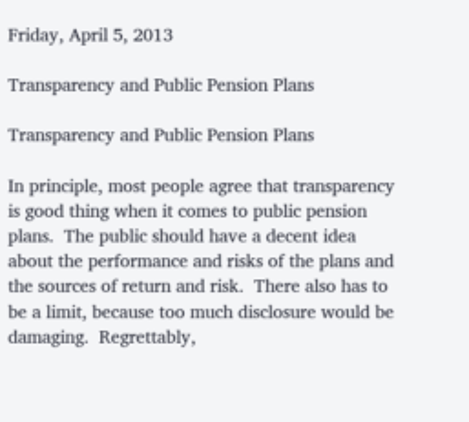Friday, April 5, 2013

Transparency and Public Pension Plans

Transparency and Public Pension Plans

In principle, most people agree that transparency is good thing when it comes to public pension plans.  The public should have a decent idea about the performance and risks of the plans and the sources of return and risk.  There also has to be a limit, because too much disclosure would be damaging.  Regrettably,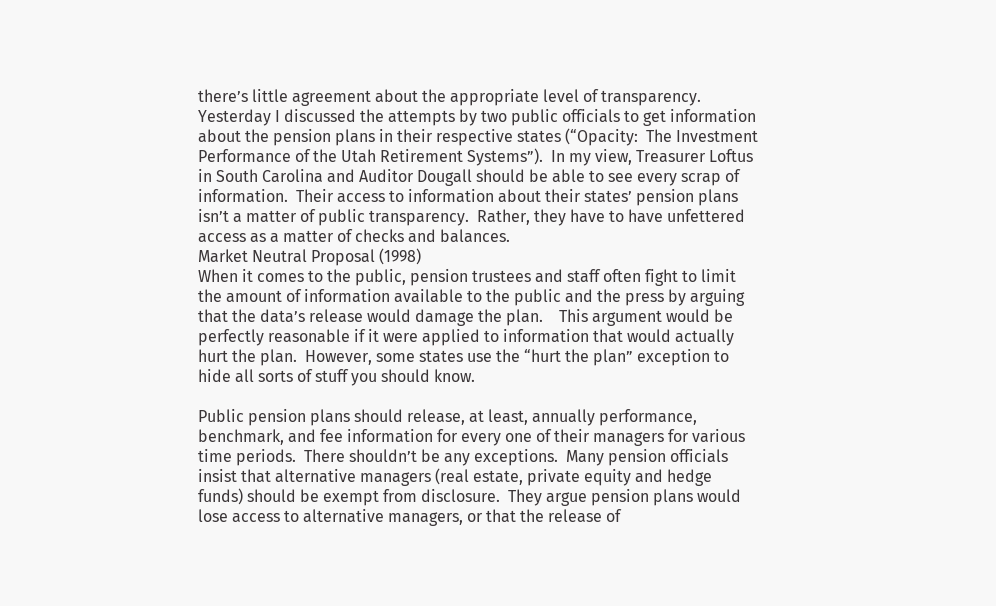there’s little agreement about the appropriate level of transparency.  Yesterday I discussed the attempts by two public officials to get information about the pension plans in their respective states (“Opacity:  The Investment Performance of the Utah Retirement Systems”).  In my view, Treasurer Loftus in South Carolina and Auditor Dougall should be able to see every scrap of information.  Their access to information about their states’ pension plans isn’t a matter of public transparency.  Rather, they have to have unfettered access as a matter of checks and balances.
Market Neutral Proposal (1998)
When it comes to the public, pension trustees and staff often fight to limit the amount of information available to the public and the press by arguing that the data’s release would damage the plan.    This argument would be perfectly reasonable if it were applied to information that would actually hurt the plan.  However, some states use the “hurt the plan” exception to hide all sorts of stuff you should know.

Public pension plans should release, at least, annually performance, benchmark, and fee information for every one of their managers for various time periods.  There shouldn’t be any exceptions.  Many pension officials insist that alternative managers (real estate, private equity and hedge funds) should be exempt from disclosure.  They argue pension plans would lose access to alternative managers, or that the release of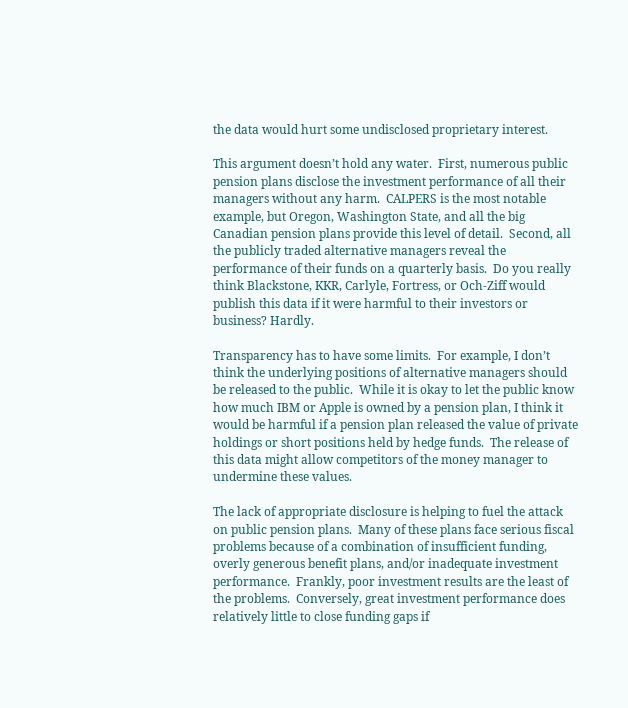the data would hurt some undisclosed proprietary interest.

This argument doesn’t hold any water.  First, numerous public pension plans disclose the investment performance of all their managers without any harm.  CALPERS is the most notable example, but Oregon, Washington State, and all the big Canadian pension plans provide this level of detail.  Second, all the publicly traded alternative managers reveal the performance of their funds on a quarterly basis.  Do you really think Blackstone, KKR, Carlyle, Fortress, or Och-Ziff would publish this data if it were harmful to their investors or business? Hardly.

Transparency has to have some limits.  For example, I don’t think the underlying positions of alternative managers should be released to the public.  While it is okay to let the public know how much IBM or Apple is owned by a pension plan, I think it would be harmful if a pension plan released the value of private holdings or short positions held by hedge funds.  The release of this data might allow competitors of the money manager to undermine these values.

The lack of appropriate disclosure is helping to fuel the attack on public pension plans.  Many of these plans face serious fiscal problems because of a combination of insufficient funding, overly generous benefit plans, and/or inadequate investment performance.  Frankly, poor investment results are the least of the problems.  Conversely, great investment performance does relatively little to close funding gaps if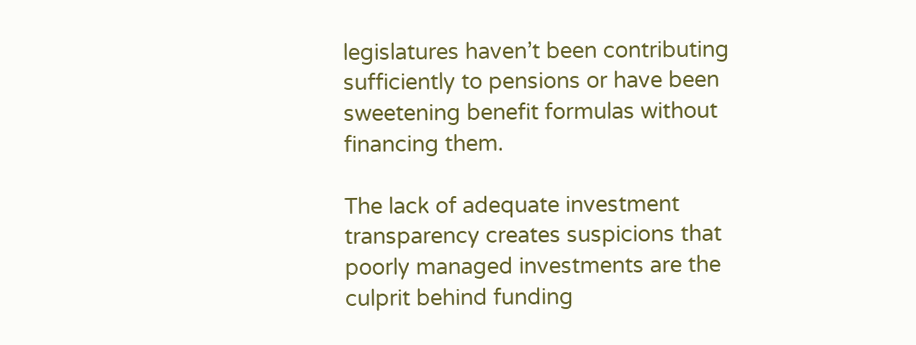legislatures haven’t been contributing sufficiently to pensions or have been sweetening benefit formulas without financing them.

The lack of adequate investment transparency creates suspicions that poorly managed investments are the culprit behind funding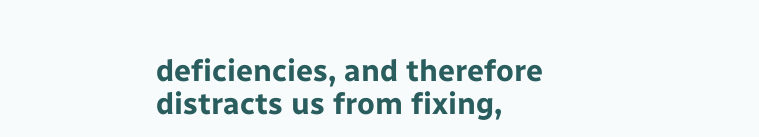deficiencies, and therefore distracts us from fixing,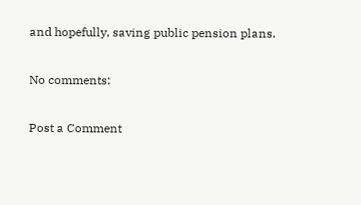and hopefully, saving public pension plans.

No comments:

Post a Comment